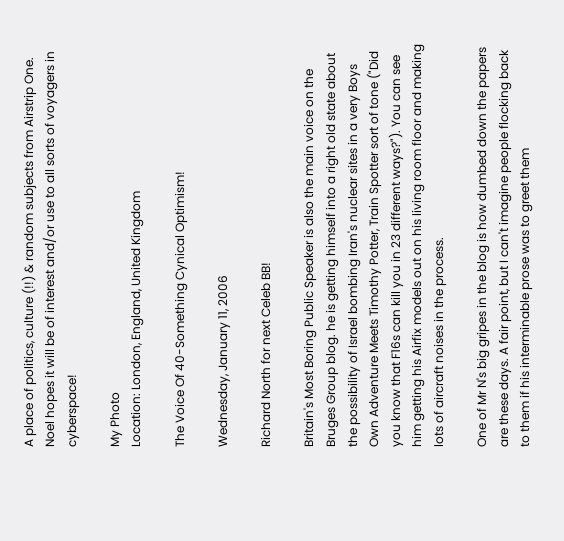A place of politics, culture (!!) & random subjects from Airstrip One. Noel hopes it will be of interest and/or use to all sorts of voyagers in cyberspace!

My Photo
Location: London, England, United Kingdom

The Voice Of 40-Something Cynical Optimism!

Wednesday, January 11, 2006

Richard North for next Celeb BB!

Britain's Most Boring Public Speaker is also the main voice on the Bruges Group blog. he is getting himself into a right old state about the possibility of Israel bombing Iran's nuclear sites in a very Boys Own Adventure Meets Timothy Potter, Train Spotter sort of tone ("Did you know that F16s can kill you in 23 different ways?"). You can see him getting his Airfix models out on his living room floor and making lots of aircraft noises in the process.

One of Mr N's big gripes in the blog is how dumbed down the papers are these days. A fair point, but I can't imagine people flocking back to them if his interminable prose was to greet them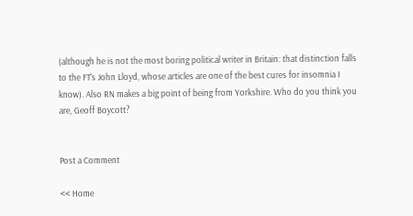(although he is not the most boring political writer in Britain: that distinction falls to the FT's John Lloyd, whose articles are one of the best cures for insomnia I know). Also RN makes a big point of being from Yorkshire. Who do you think you are, Geoff Boycott?


Post a Comment

<< Home